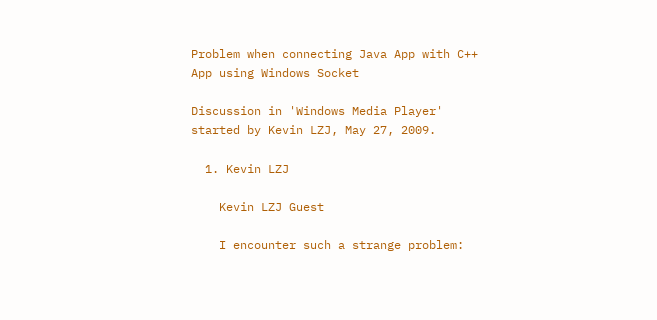Problem when connecting Java App with C++ App using Windows Socket

Discussion in 'Windows Media Player' started by Kevin LZJ, May 27, 2009.

  1. Kevin LZJ

    Kevin LZJ Guest

    I encounter such a strange problem: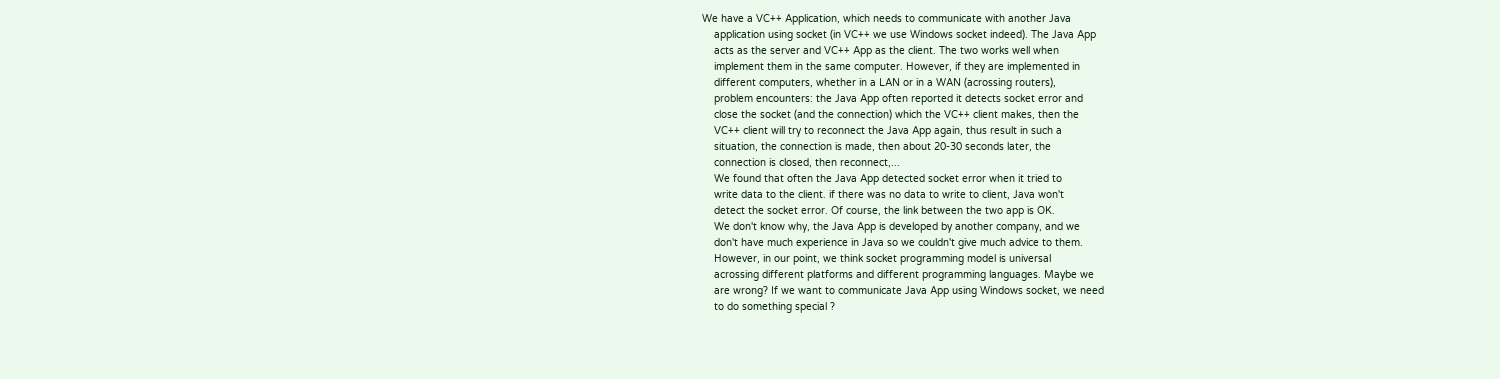We have a VC++ Application, which needs to communicate with another Java
    application using socket (in VC++ we use Windows socket indeed). The Java App
    acts as the server and VC++ App as the client. The two works well when
    implement them in the same computer. However, if they are implemented in
    different computers, whether in a LAN or in a WAN (acrossing routers),
    problem encounters: the Java App often reported it detects socket error and
    close the socket (and the connection) which the VC++ client makes, then the
    VC++ client will try to reconnect the Java App again, thus result in such a
    situation, the connection is made, then about 20-30 seconds later, the
    connection is closed, then reconnect,...
    We found that often the Java App detected socket error when it tried to
    write data to the client. if there was no data to write to client, Java won't
    detect the socket error. Of course, the link between the two app is OK.
    We don't know why, the Java App is developed by another company, and we
    don't have much experience in Java so we couldn't give much advice to them.
    However, in our point, we think socket programming model is universal
    acrossing different platforms and different programming languages. Maybe we
    are wrong? If we want to communicate Java App using Windows socket, we need
    to do something special ?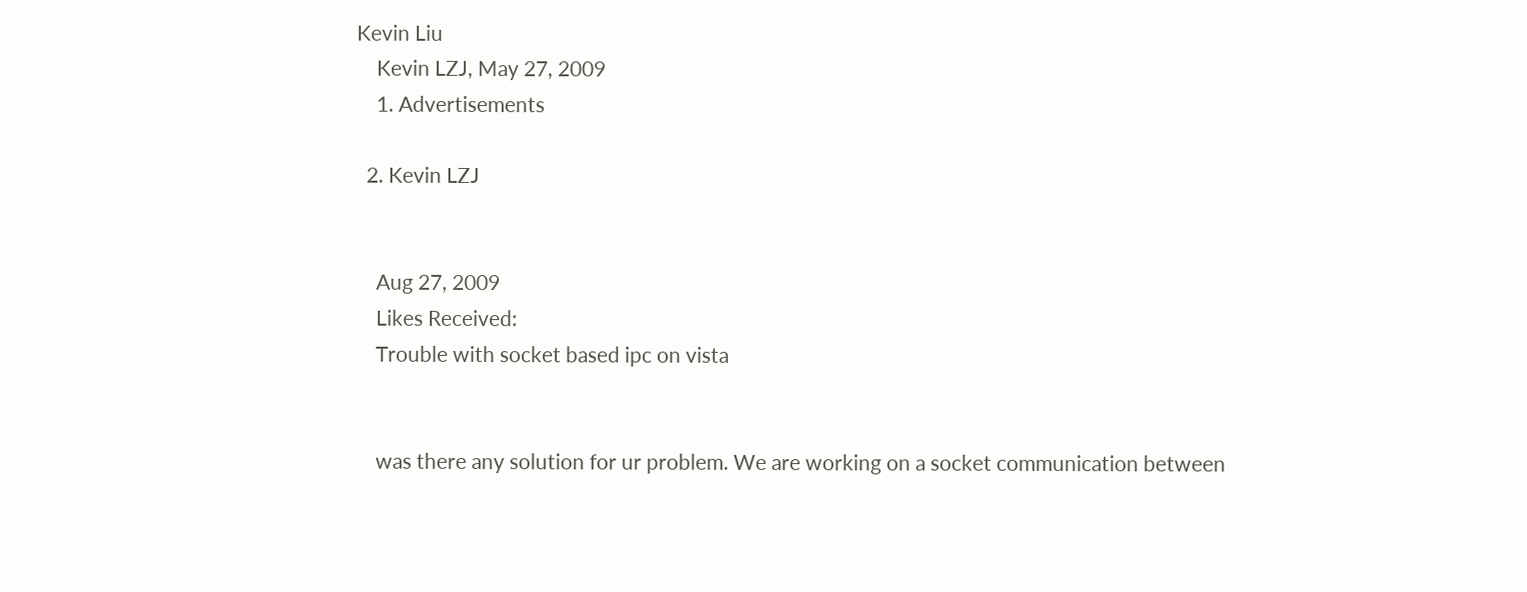Kevin Liu
    Kevin LZJ, May 27, 2009
    1. Advertisements

  2. Kevin LZJ


    Aug 27, 2009
    Likes Received:
    Trouble with socket based ipc on vista


    was there any solution for ur problem. We are working on a socket communication between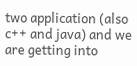two application (also c++ and java) and we are getting into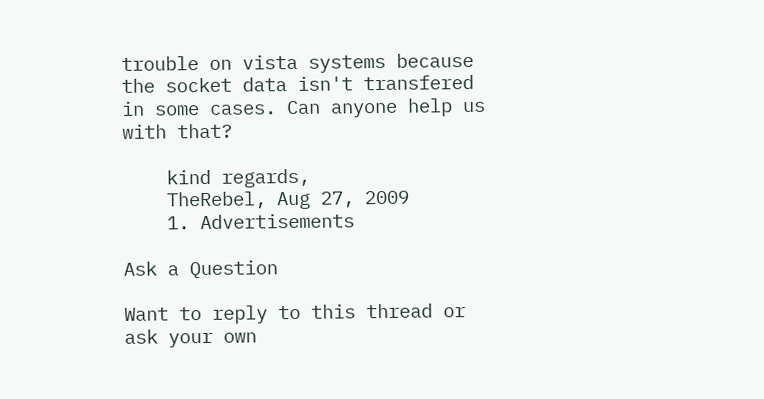trouble on vista systems because the socket data isn't transfered in some cases. Can anyone help us with that?

    kind regards,
    TheRebel, Aug 27, 2009
    1. Advertisements

Ask a Question

Want to reply to this thread or ask your own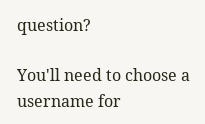question?

You'll need to choose a username for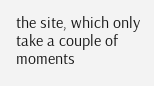the site, which only take a couple of moments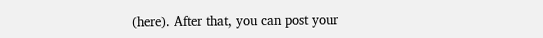(here). After that, you can post your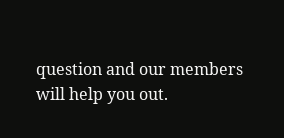question and our members will help you out.